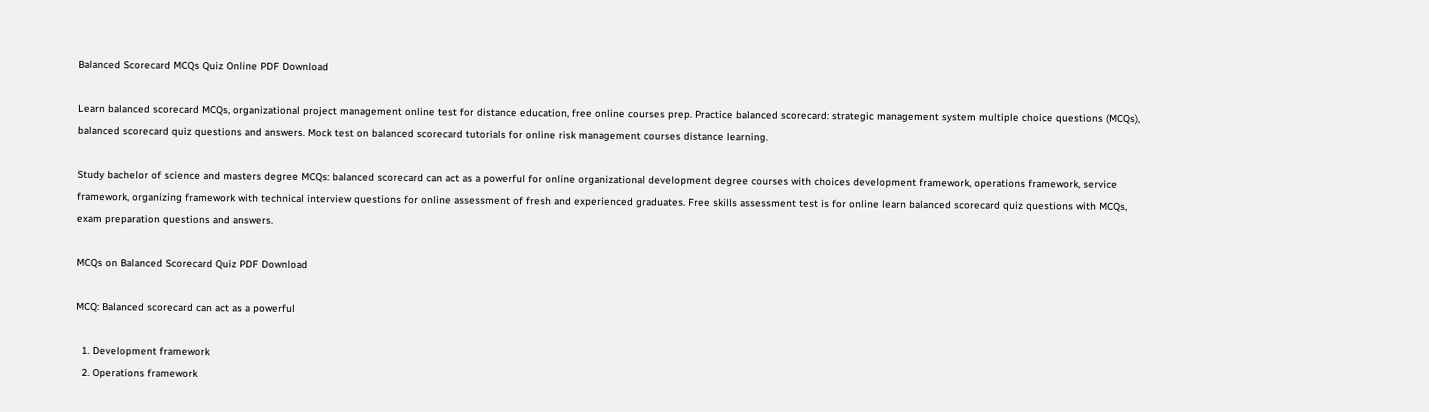Balanced Scorecard MCQs Quiz Online PDF Download

Learn balanced scorecard MCQs, organizational project management online test for distance education, free online courses prep. Practice balanced scorecard: strategic management system multiple choice questions (MCQs), balanced scorecard quiz questions and answers. Mock test on balanced scorecard tutorials for online risk management courses distance learning.

Study bachelor of science and masters degree MCQs: balanced scorecard can act as a powerful for online organizational development degree courses with choices development framework, operations framework, service framework, organizing framework with technical interview questions for online assessment of fresh and experienced graduates. Free skills assessment test is for online learn balanced scorecard quiz questions with MCQs, exam preparation questions and answers.

MCQs on Balanced Scorecard Quiz PDF Download

MCQ: Balanced scorecard can act as a powerful

  1. Development framework
  2. Operations framework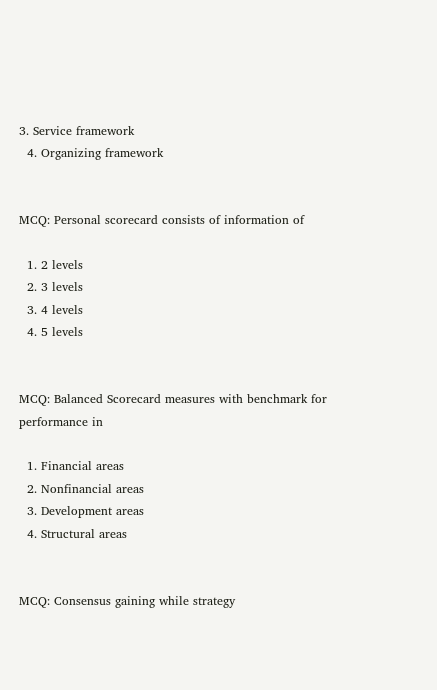3. Service framework
  4. Organizing framework


MCQ: Personal scorecard consists of information of

  1. 2 levels
  2. 3 levels
  3. 4 levels
  4. 5 levels


MCQ: Balanced Scorecard measures with benchmark for performance in

  1. Financial areas
  2. Nonfinancial areas
  3. Development areas
  4. Structural areas


MCQ: Consensus gaining while strategy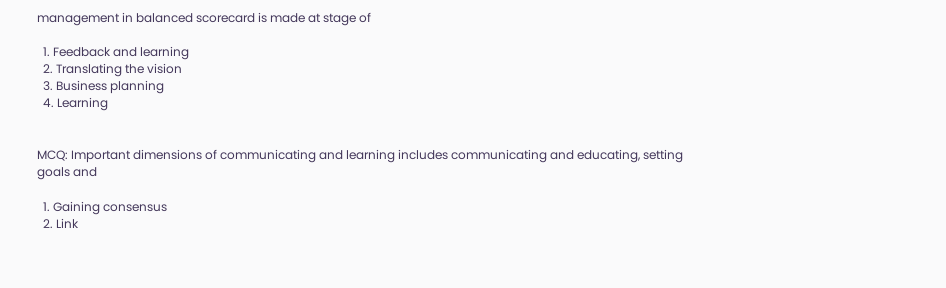management in balanced scorecard is made at stage of

  1. Feedback and learning
  2. Translating the vision
  3. Business planning
  4. Learning


MCQ: Important dimensions of communicating and learning includes communicating and educating, setting goals and

  1. Gaining consensus
  2. Link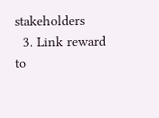stakeholders
  3. Link reward to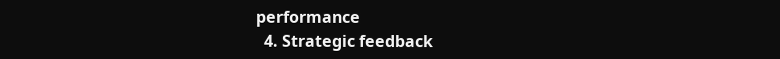performance
  4. Strategic feedback